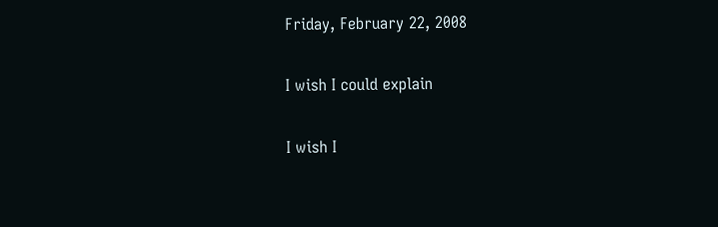Friday, February 22, 2008

I wish I could explain

I wish I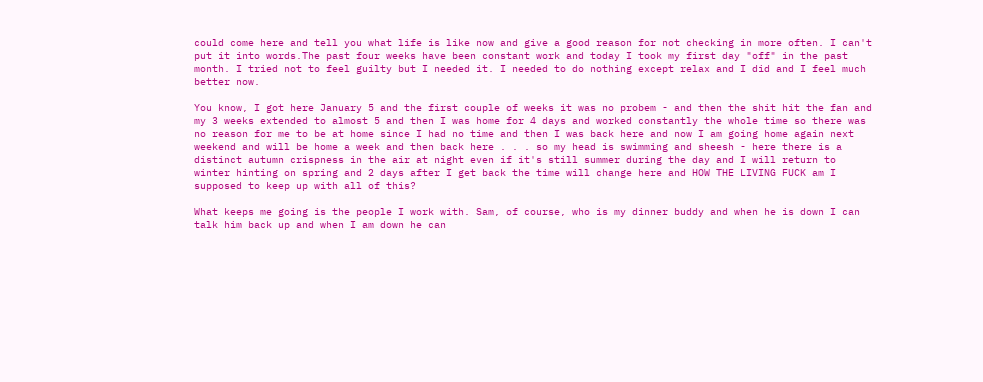could come here and tell you what life is like now and give a good reason for not checking in more often. I can't put it into words.The past four weeks have been constant work and today I took my first day "off" in the past month. I tried not to feel guilty but I needed it. I needed to do nothing except relax and I did and I feel much better now.

You know, I got here January 5 and the first couple of weeks it was no probem - and then the shit hit the fan and my 3 weeks extended to almost 5 and then I was home for 4 days and worked constantly the whole time so there was no reason for me to be at home since I had no time and then I was back here and now I am going home again next weekend and will be home a week and then back here . . . so my head is swimming and sheesh - here there is a distinct autumn crispness in the air at night even if it's still summer during the day and I will return to winter hinting on spring and 2 days after I get back the time will change here and HOW THE LIVING FUCK am I supposed to keep up with all of this?

What keeps me going is the people I work with. Sam, of course, who is my dinner buddy and when he is down I can talk him back up and when I am down he can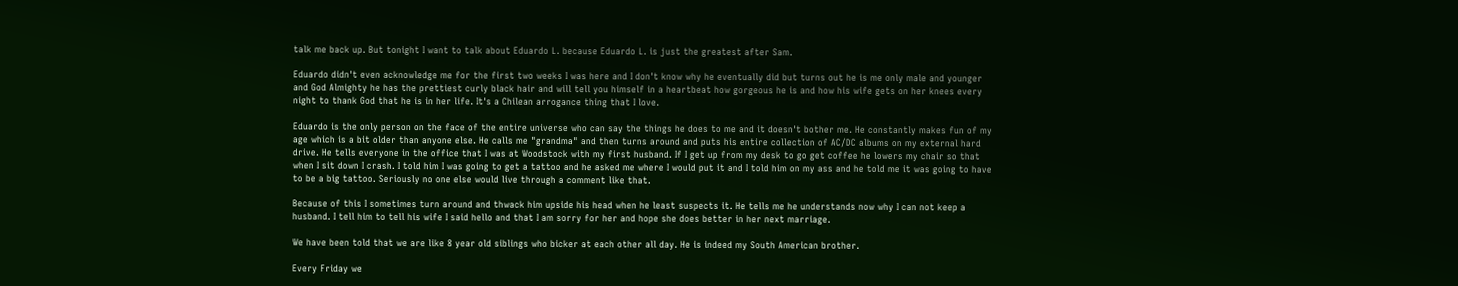talk me back up. But tonight I want to talk about Eduardo L. because Eduardo L. is just the greatest after Sam.

Eduardo didn't even acknowledge me for the first two weeks I was here and I don't know why he eventually did but turns out he is me only male and younger and God Almighty he has the prettiest curly black hair and will tell you himself in a heartbeat how gorgeous he is and how his wife gets on her knees every night to thank God that he is in her life. It's a Chilean arrogance thing that I love.

Eduardo is the only person on the face of the entire universe who can say the things he does to me and it doesn't bother me. He constantly makes fun of my age which is a bit older than anyone else. He calls me "grandma" and then turns around and puts his entire collection of AC/DC albums on my external hard drive. He tells everyone in the office that I was at Woodstock with my first husband. If I get up from my desk to go get coffee he lowers my chair so that when I sit down I crash. I told him I was going to get a tattoo and he asked me where I would put it and I told him on my ass and he told me it was going to have to be a big tattoo. Seriously no one else would live through a comment like that.

Because of this I sometimes turn around and thwack him upside his head when he least suspects it. He tells me he understands now why I can not keep a husband. I tell him to tell his wife I said hello and that I am sorry for her and hope she does better in her next marriage.

We have been told that we are like 8 year old siblings who bicker at each other all day. He is indeed my South American brother.

Every Friday we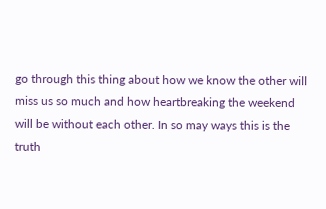go through this thing about how we know the other will miss us so much and how heartbreaking the weekend will be without each other. In so may ways this is the truth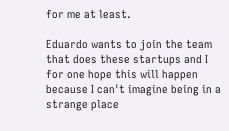for me at least.

Eduardo wants to join the team that does these startups and I for one hope this will happen because I can't imagine being in a strange place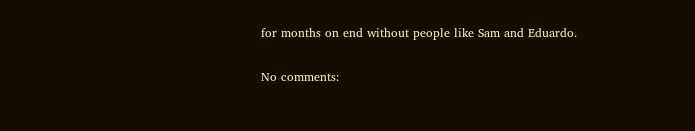for months on end without people like Sam and Eduardo.

No comments: